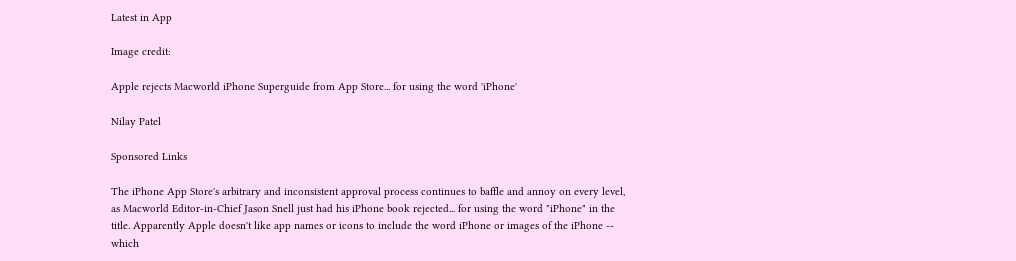Latest in App

Image credit:

Apple rejects Macworld iPhone Superguide from App Store... for using the word 'iPhone'

Nilay Patel

Sponsored Links

The iPhone App Store's arbitrary and inconsistent approval process continues to baffle and annoy on every level, as Macworld Editor-in-Chief Jason Snell just had his iPhone book rejected... for using the word "iPhone" in the title. Apparently Apple doesn't like app names or icons to include the word iPhone or images of the iPhone -- which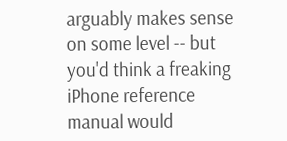arguably makes sense on some level -- but you'd think a freaking iPhone reference manual would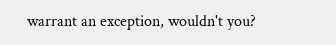warrant an exception, wouldn't you?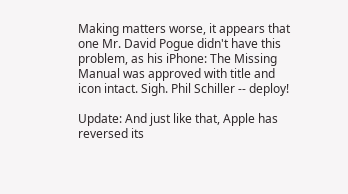Making matters worse, it appears that one Mr. David Pogue didn't have this problem, as his iPhone: The Missing Manual was approved with title and icon intact. Sigh. Phil Schiller -- deploy!

Update: And just like that, Apple has reversed its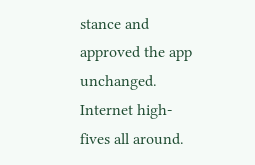stance and approved the app unchanged. Internet high-fives all around.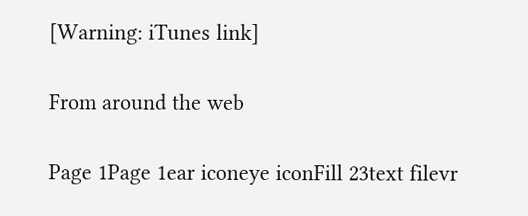[Warning: iTunes link]

From around the web

Page 1Page 1ear iconeye iconFill 23text filevr